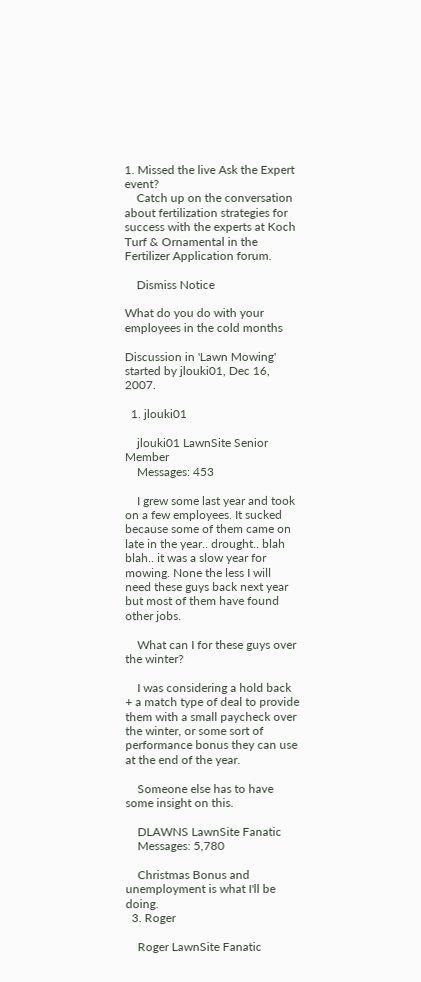1. Missed the live Ask the Expert event?
    Catch up on the conversation about fertilization strategies for success with the experts at Koch Turf & Ornamental in the Fertilizer Application forum.

    Dismiss Notice

What do you do with your employees in the cold months

Discussion in 'Lawn Mowing' started by jlouki01, Dec 16, 2007.

  1. jlouki01

    jlouki01 LawnSite Senior Member
    Messages: 453

    I grew some last year and took on a few employees. It sucked because some of them came on late in the year.. drought.. blah blah.. it was a slow year for mowing. None the less I will need these guys back next year but most of them have found other jobs.

    What can I for these guys over the winter?

    I was considering a hold back + a match type of deal to provide them with a small paycheck over the winter, or some sort of performance bonus they can use at the end of the year.

    Someone else has to have some insight on this.

    DLAWNS LawnSite Fanatic
    Messages: 5,780

    Christmas Bonus and unemployment is what I'll be doing.
  3. Roger

    Roger LawnSite Fanatic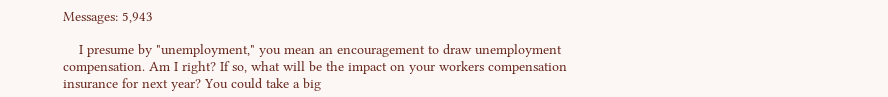Messages: 5,943

    I presume by "unemployment," you mean an encouragement to draw unemployment compensation. Am I right? If so, what will be the impact on your workers compensation insurance for next year? You could take a big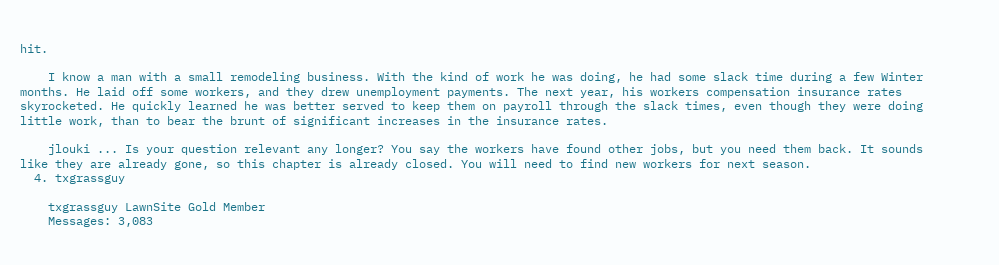hit.

    I know a man with a small remodeling business. With the kind of work he was doing, he had some slack time during a few Winter months. He laid off some workers, and they drew unemployment payments. The next year, his workers compensation insurance rates skyrocketed. He quickly learned he was better served to keep them on payroll through the slack times, even though they were doing little work, than to bear the brunt of significant increases in the insurance rates.

    jlouki ... Is your question relevant any longer? You say the workers have found other jobs, but you need them back. It sounds like they are already gone, so this chapter is already closed. You will need to find new workers for next season.
  4. txgrassguy

    txgrassguy LawnSite Gold Member
    Messages: 3,083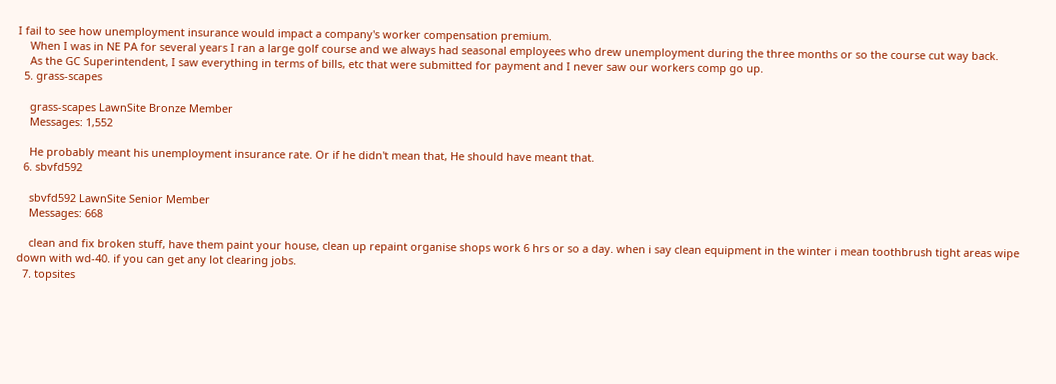I fail to see how unemployment insurance would impact a company's worker compensation premium.
    When I was in NE PA for several years I ran a large golf course and we always had seasonal employees who drew unemployment during the three months or so the course cut way back.
    As the GC Superintendent, I saw everything in terms of bills, etc that were submitted for payment and I never saw our workers comp go up.
  5. grass-scapes

    grass-scapes LawnSite Bronze Member
    Messages: 1,552

    He probably meant his unemployment insurance rate. Or if he didn't mean that, He should have meant that.
  6. sbvfd592

    sbvfd592 LawnSite Senior Member
    Messages: 668

    clean and fix broken stuff, have them paint your house, clean up repaint organise shops work 6 hrs or so a day. when i say clean equipment in the winter i mean toothbrush tight areas wipe down with wd-40. if you can get any lot clearing jobs.
  7. topsites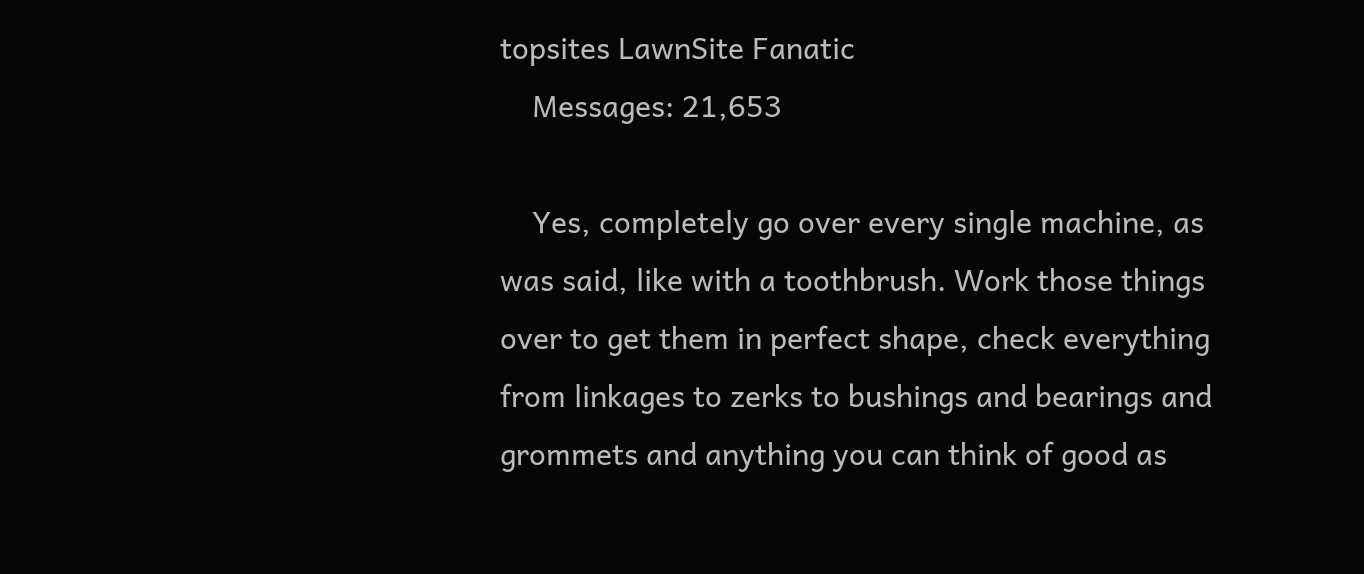topsites LawnSite Fanatic
    Messages: 21,653

    Yes, completely go over every single machine, as was said, like with a toothbrush. Work those things over to get them in perfect shape, check everything from linkages to zerks to bushings and bearings and grommets and anything you can think of good as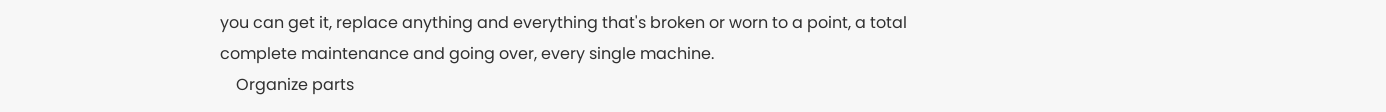you can get it, replace anything and everything that's broken or worn to a point, a total complete maintenance and going over, every single machine.
    Organize parts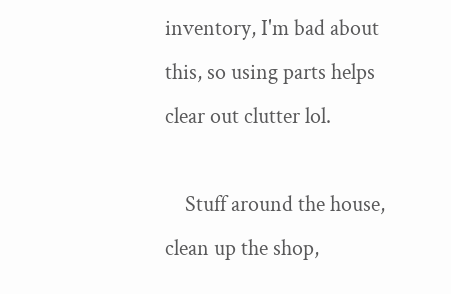inventory, I'm bad about this, so using parts helps clear out clutter lol.

    Stuff around the house, clean up the shop,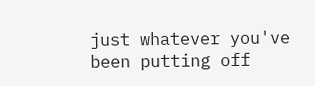just whatever you've been putting off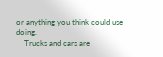or anything you think could use doing.
    Trucks and cars are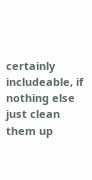certainly includeable, if nothing else just clean them up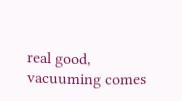real good, vacuuming comes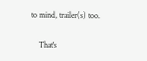to mind, trailer(s) too.

    That's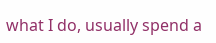what I do, usually spend a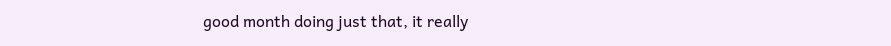good month doing just that, it really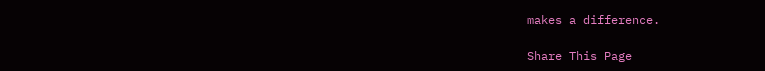makes a difference.

Share This Page